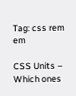Tag: css rem em

CSS Units – Which ones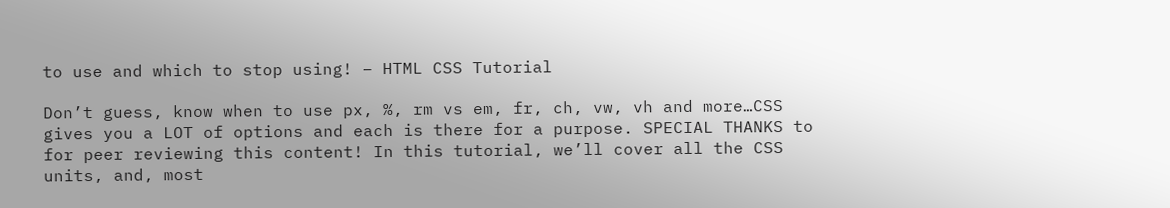to use and which to stop using! – HTML CSS Tutorial

Don’t guess, know when to use px, %, rm vs em, fr, ch, vw, vh and more…CSS gives you a LOT of options and each is there for a purpose. SPECIAL THANKS to for peer reviewing this content! In this tutorial, we’ll cover all the CSS units, and, most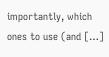importantly, which ones to use (and […]